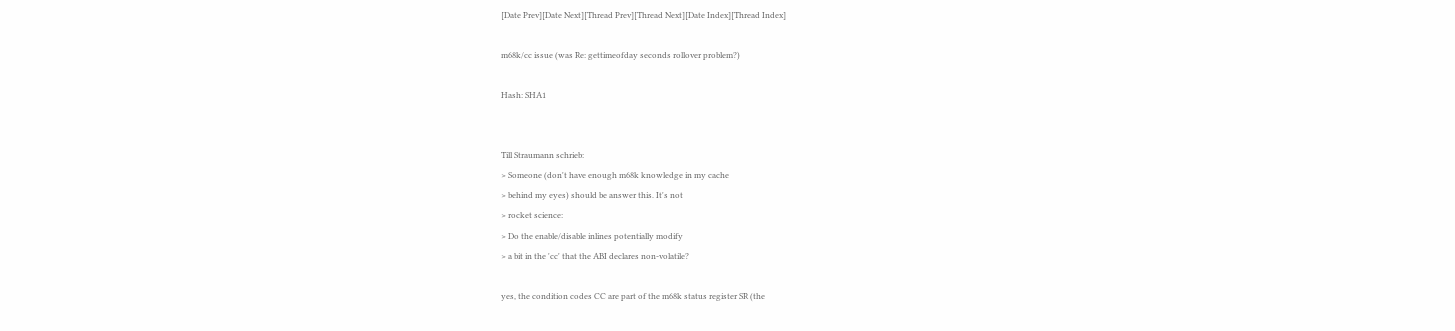[Date Prev][Date Next][Thread Prev][Thread Next][Date Index][Thread Index]

m68k/cc issue (was Re: gettimeofday seconds rollover problem?)

Hash: SHA1


Till Straumann schrieb:
> Someone (don't have enough m68k knowledge in my cache
> behind my eyes) should be answer this. It's not
> rocket science:
> Do the enable/disable inlines potentially modify
> a bit in the 'cc' that the ABI declares non-volatile?

yes, the condition codes CC are part of the m68k status register SR (the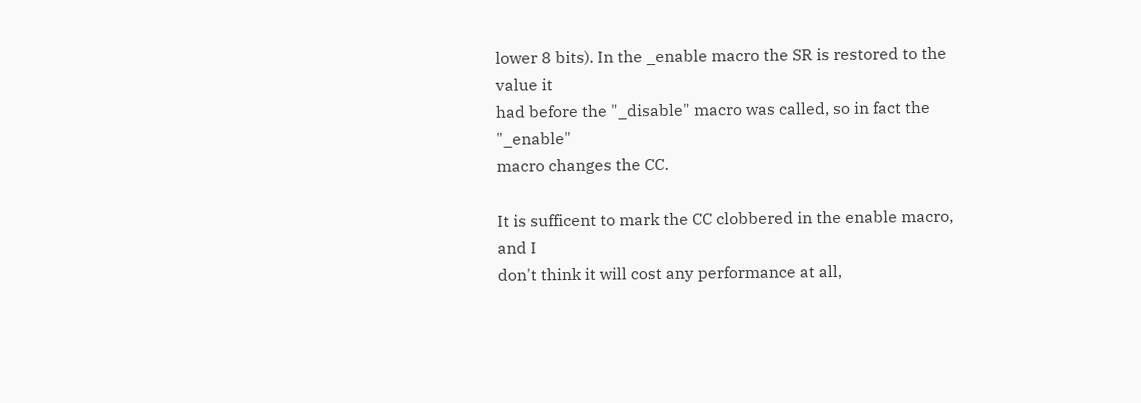lower 8 bits). In the _enable macro the SR is restored to the value it
had before the "_disable" macro was called, so in fact the "_enable"
macro changes the CC.

It is sufficent to mark the CC clobbered in the enable macro, and I
don't think it will cost any performance at all,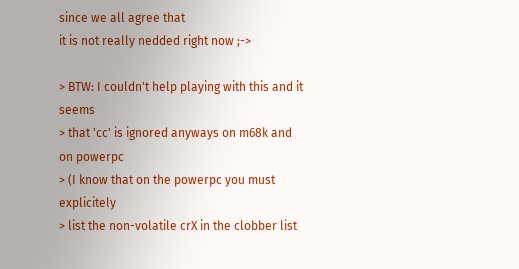since we all agree that
it is not really nedded right now ;->

> BTW: I couldn't help playing with this and it seems
> that 'cc' is ignored anyways on m68k and on powerpc
> (I know that on the powerpc you must explicitely
> list the non-volatile crX in the clobber list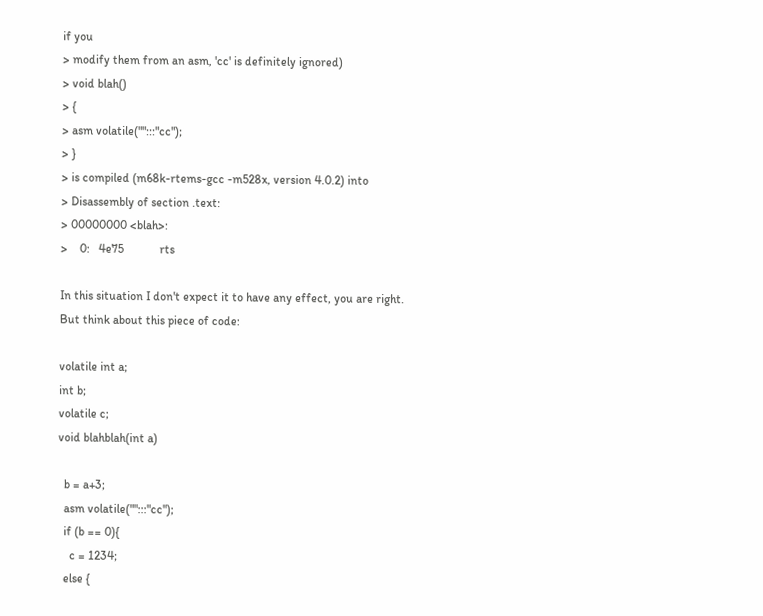if you
> modify them from an asm, 'cc' is definitely ignored)
> void blah()
> {
> asm volatile("":::"cc");
> }
> is compiled (m68k-rtems-gcc -m528x, version 4.0.2) into
> Disassembly of section .text:
> 00000000 <blah>:
>    0:   4e75            rts

In this situation I don't expect it to have any effect, you are right.
But think about this piece of code:

volatile int a;
int b;
volatile c;
void blahblah(int a)

  b = a+3;
  asm volatile("":::"cc");
  if (b == 0){
    c = 1234;
  else {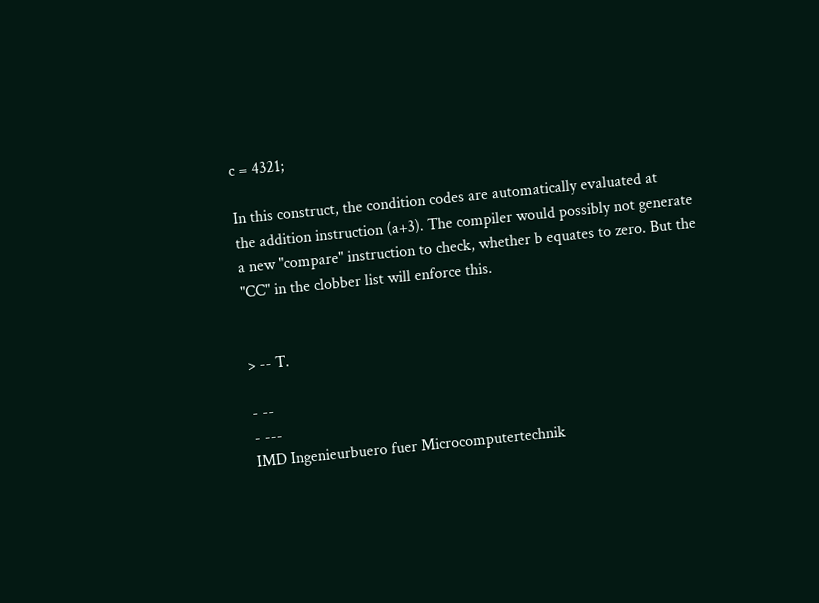c = 4321;

In this construct, the condition codes are automatically evaluated at
the addition instruction (a+3). The compiler would possibly not generate
a new "compare" instruction to check, whether b equates to zero. But the
"CC" in the clobber list will enforce this.


> -- T.

- --
- ---
IMD Ingenieurbuero fuer Microcomputertechnik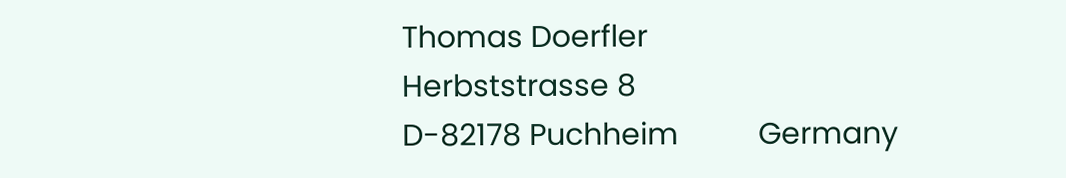Thomas Doerfler           Herbststrasse 8
D-82178 Puchheim          Germany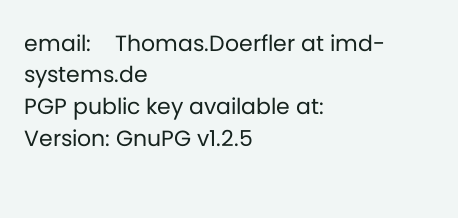email:    Thomas.Doerfler at imd-systems.de
PGP public key available at:
Version: GnuPG v1.2.5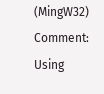(MingW32)
Comment: Using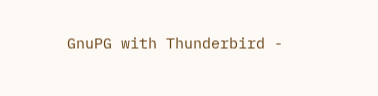GnuPG with Thunderbird -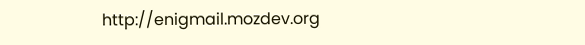http://enigmail.mozdev.org